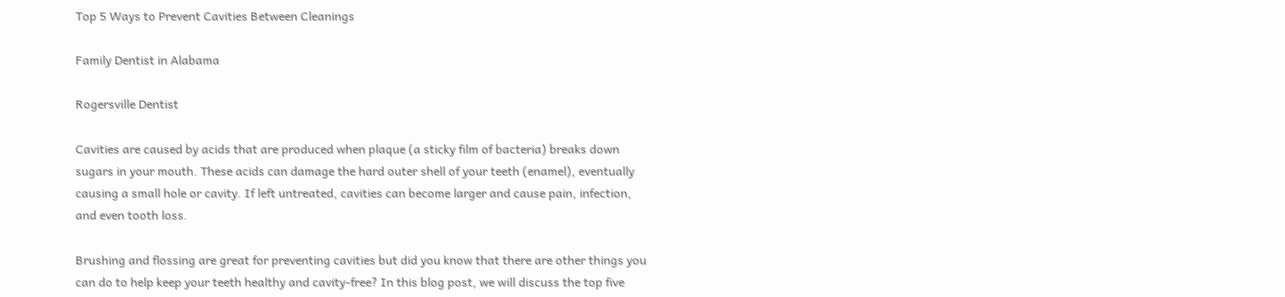Top 5 Ways to Prevent Cavities Between Cleanings

Family Dentist in Alabama

Rogersville Dentist

Cavities are caused by acids that are produced when plaque (a sticky film of bacteria) breaks down sugars in your mouth. These acids can damage the hard outer shell of your teeth (enamel), eventually causing a small hole or cavity. If left untreated, cavities can become larger and cause pain, infection, and even tooth loss.

Brushing and flossing are great for preventing cavities but did you know that there are other things you can do to help keep your teeth healthy and cavity-free? In this blog post, we will discuss the top five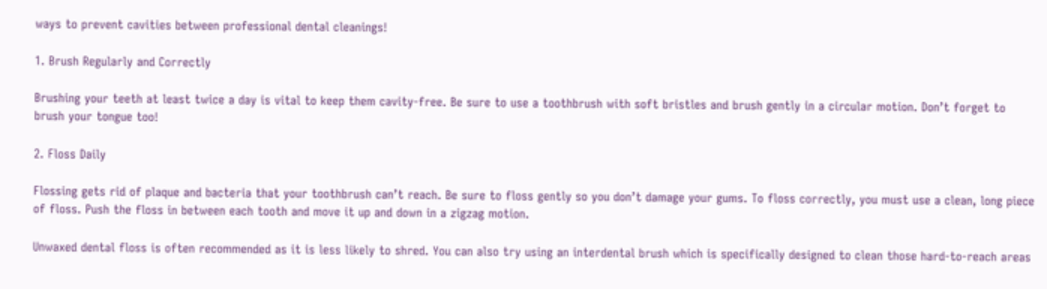ways to prevent cavities between professional dental cleanings!

1. Brush Regularly and Correctly

Brushing your teeth at least twice a day is vital to keep them cavity-free. Be sure to use a toothbrush with soft bristles and brush gently in a circular motion. Don’t forget to brush your tongue too!

2. Floss Daily

Flossing gets rid of plaque and bacteria that your toothbrush can’t reach. Be sure to floss gently so you don’t damage your gums. To floss correctly, you must use a clean, long piece of floss. Push the floss in between each tooth and move it up and down in a zigzag motion.

Unwaxed dental floss is often recommended as it is less likely to shred. You can also try using an interdental brush which is specifically designed to clean those hard-to-reach areas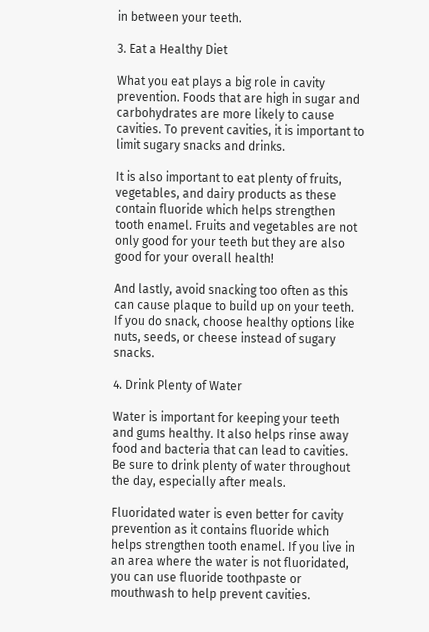in between your teeth.

3. Eat a Healthy Diet

What you eat plays a big role in cavity prevention. Foods that are high in sugar and carbohydrates are more likely to cause cavities. To prevent cavities, it is important to limit sugary snacks and drinks.

It is also important to eat plenty of fruits, vegetables, and dairy products as these contain fluoride which helps strengthen tooth enamel. Fruits and vegetables are not only good for your teeth but they are also good for your overall health!

And lastly, avoid snacking too often as this can cause plaque to build up on your teeth. If you do snack, choose healthy options like nuts, seeds, or cheese instead of sugary snacks.

4. Drink Plenty of Water

Water is important for keeping your teeth and gums healthy. It also helps rinse away food and bacteria that can lead to cavities. Be sure to drink plenty of water throughout the day, especially after meals.

Fluoridated water is even better for cavity prevention as it contains fluoride which helps strengthen tooth enamel. If you live in an area where the water is not fluoridated, you can use fluoride toothpaste or mouthwash to help prevent cavities.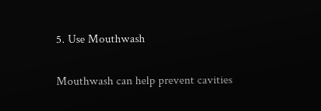5. Use Mouthwash

Mouthwash can help prevent cavities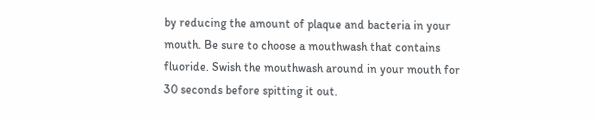by reducing the amount of plaque and bacteria in your mouth. Be sure to choose a mouthwash that contains fluoride. Swish the mouthwash around in your mouth for 30 seconds before spitting it out.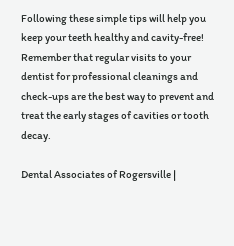Following these simple tips will help you keep your teeth healthy and cavity-free! Remember that regular visits to your dentist for professional cleanings and check-ups are the best way to prevent and treat the early stages of cavities or tooth decay.

Dental Associates of Rogersville |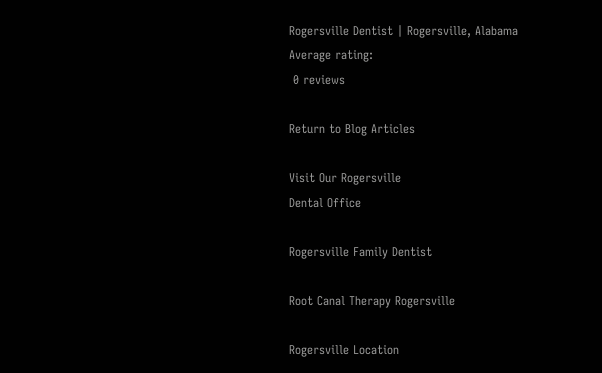Rogersville Dentist | Rogersville, Alabama
Average rating:
 0 reviews

Return to Blog Articles

Visit Our Rogersville
Dental Office

Rogersville Family Dentist

Root Canal Therapy Rogersville

Rogersville Location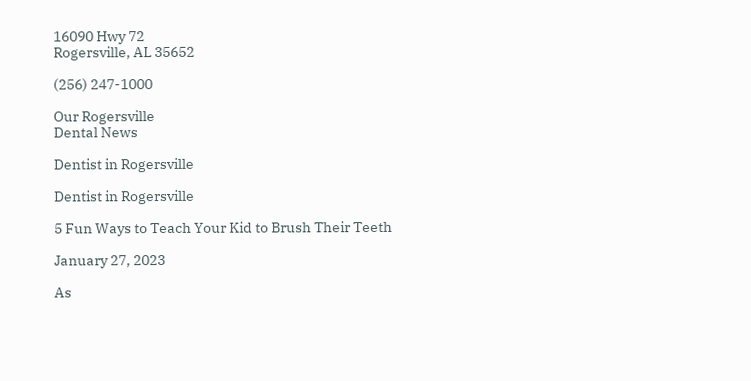16090 Hwy 72
Rogersville, AL 35652

(256) 247-1000

Our Rogersville
Dental News

Dentist in Rogersville

Dentist in Rogersville

5 Fun Ways to Teach Your Kid to Brush Their Teeth

January 27, 2023

As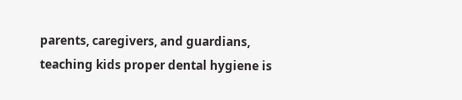parents, caregivers, and guardians, teaching kids proper dental hygiene is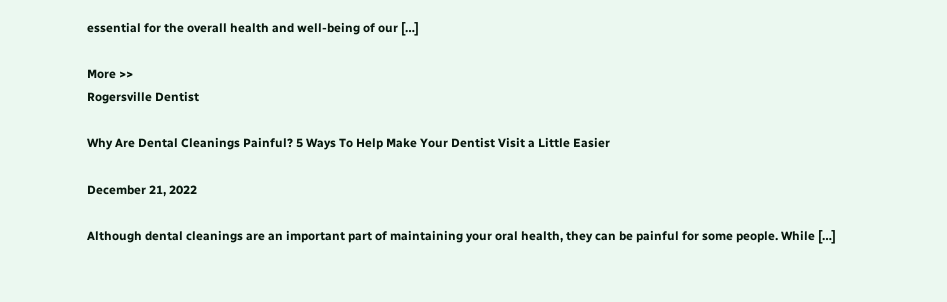essential for the overall health and well-being of our […]

More >>
Rogersville Dentist

Why Are Dental Cleanings Painful? 5 Ways To Help Make Your Dentist Visit a Little Easier

December 21, 2022

Although dental cleanings are an important part of maintaining your oral health, they can be painful for some people. While […]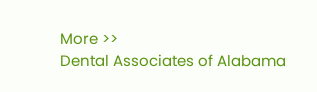More >>
Dental Associates of Alabama